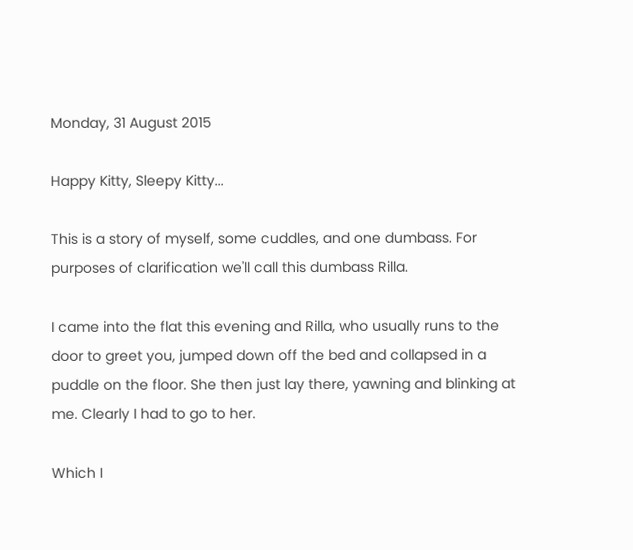Monday, 31 August 2015

Happy Kitty, Sleepy Kitty...

This is a story of myself, some cuddles, and one dumbass. For purposes of clarification we'll call this dumbass Rilla.

I came into the flat this evening and Rilla, who usually runs to the door to greet you, jumped down off the bed and collapsed in a puddle on the floor. She then just lay there, yawning and blinking at me. Clearly I had to go to her.

Which I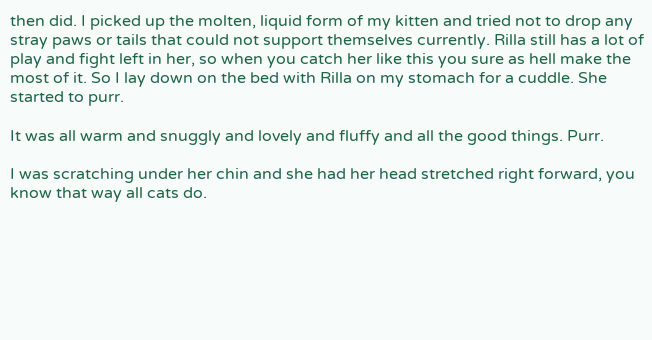then did. I picked up the molten, liquid form of my kitten and tried not to drop any stray paws or tails that could not support themselves currently. Rilla still has a lot of play and fight left in her, so when you catch her like this you sure as hell make the most of it. So I lay down on the bed with Rilla on my stomach for a cuddle. She started to purr.

It was all warm and snuggly and lovely and fluffy and all the good things. Purr.

I was scratching under her chin and she had her head stretched right forward, you know that way all cats do.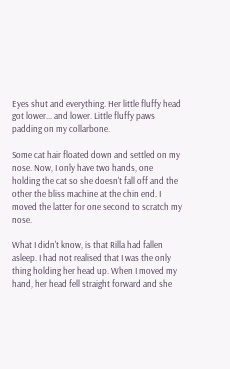Eyes shut and everything. Her little fluffy head got lower... and lower. Little fluffy paws padding on my collarbone.

Some cat hair floated down and settled on my nose. Now, I only have two hands, one holding the cat so she doesn't fall off and the other the bliss machine at the chin end. I moved the latter for one second to scratch my nose.

What I didn't know, is that Rilla had fallen asleep. I had not realised that I was the only thing holding her head up. When I moved my hand, her head fell straight forward and she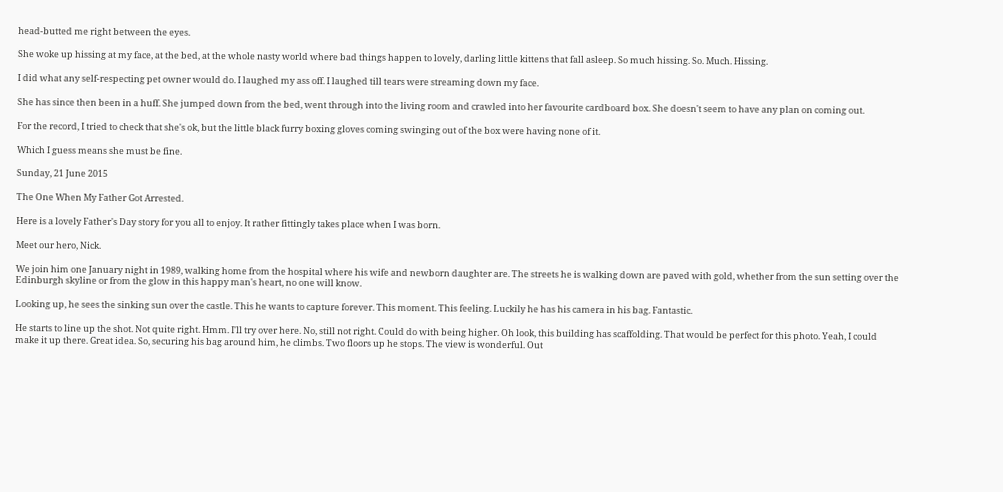head-butted me right between the eyes.

She woke up hissing at my face, at the bed, at the whole nasty world where bad things happen to lovely, darling little kittens that fall asleep. So much hissing. So. Much. Hissing.

I did what any self-respecting pet owner would do. I laughed my ass off. I laughed till tears were streaming down my face.

She has since then been in a huff. She jumped down from the bed, went through into the living room and crawled into her favourite cardboard box. She doesn't seem to have any plan on coming out.

For the record, I tried to check that she's ok, but the little black furry boxing gloves coming swinging out of the box were having none of it.

Which I guess means she must be fine.

Sunday, 21 June 2015

The One When My Father Got Arrested.

Here is a lovely Father's Day story for you all to enjoy. It rather fittingly takes place when I was born.

Meet our hero, Nick.

We join him one January night in 1989, walking home from the hospital where his wife and newborn daughter are. The streets he is walking down are paved with gold, whether from the sun setting over the Edinburgh skyline or from the glow in this happy man's heart, no one will know.

Looking up, he sees the sinking sun over the castle. This he wants to capture forever. This moment. This feeling. Luckily he has his camera in his bag. Fantastic.

He starts to line up the shot. Not quite right. Hmm. I'll try over here. No, still not right. Could do with being higher. Oh look, this building has scaffolding. That would be perfect for this photo. Yeah, I could make it up there. Great idea. So, securing his bag around him, he climbs. Two floors up he stops. The view is wonderful. Out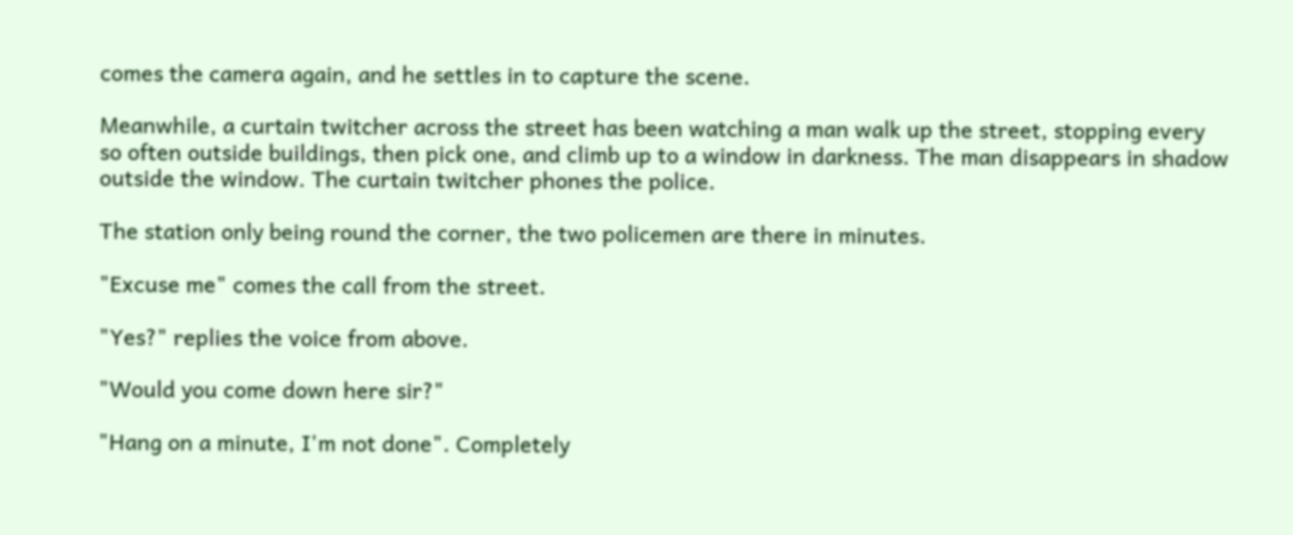comes the camera again, and he settles in to capture the scene.

Meanwhile, a curtain twitcher across the street has been watching a man walk up the street, stopping every so often outside buildings, then pick one, and climb up to a window in darkness. The man disappears in shadow outside the window. The curtain twitcher phones the police.

The station only being round the corner, the two policemen are there in minutes.

"Excuse me" comes the call from the street.

"Yes?" replies the voice from above.

"Would you come down here sir?"

"Hang on a minute, I'm not done". Completely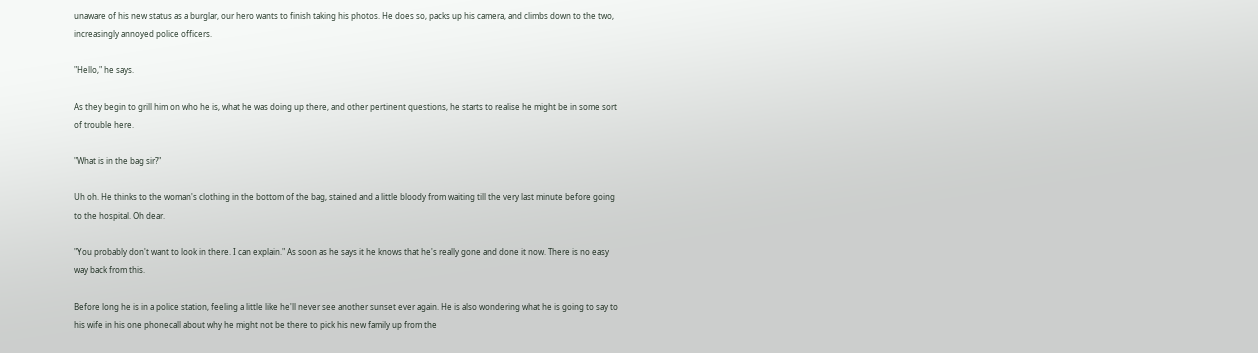unaware of his new status as a burglar, our hero wants to finish taking his photos. He does so, packs up his camera, and climbs down to the two, increasingly annoyed police officers.

"Hello," he says.

As they begin to grill him on who he is, what he was doing up there, and other pertinent questions, he starts to realise he might be in some sort of trouble here.

"What is in the bag sir?"

Uh oh. He thinks to the woman's clothing in the bottom of the bag, stained and a little bloody from waiting till the very last minute before going to the hospital. Oh dear.

"You probably don't want to look in there. I can explain." As soon as he says it he knows that he's really gone and done it now. There is no easy way back from this.

Before long he is in a police station, feeling a little like he'll never see another sunset ever again. He is also wondering what he is going to say to his wife in his one phonecall about why he might not be there to pick his new family up from the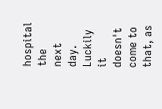hospital the next day. Luckily it doesn't come to that, as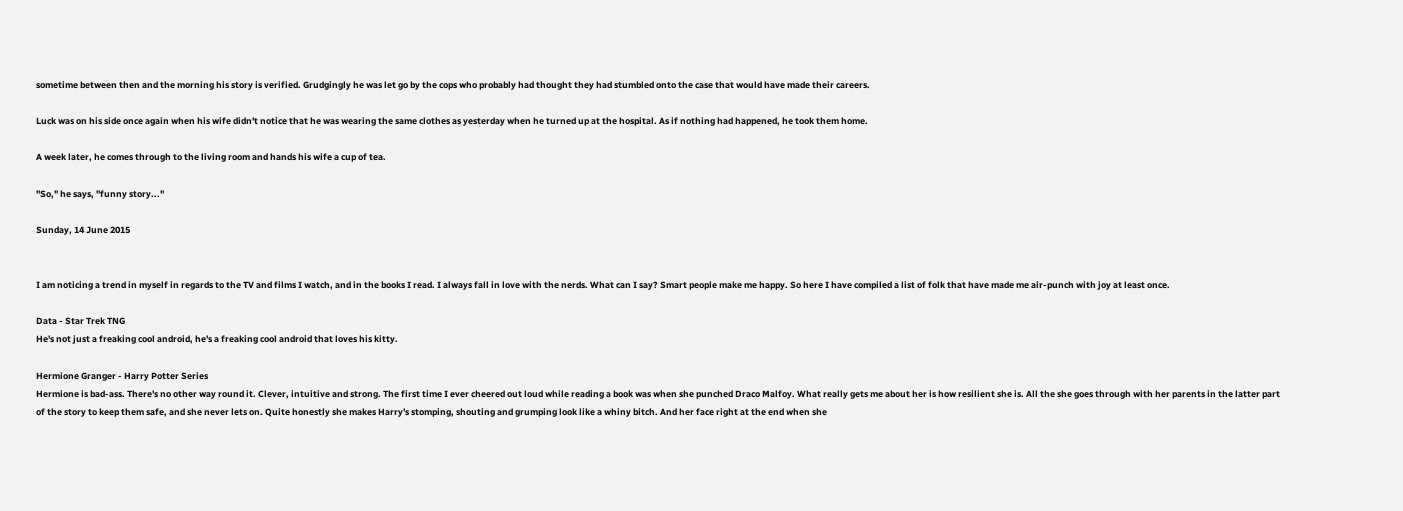sometime between then and the morning his story is verified. Grudgingly he was let go by the cops who probably had thought they had stumbled onto the case that would have made their careers.

Luck was on his side once again when his wife didn't notice that he was wearing the same clothes as yesterday when he turned up at the hospital. As if nothing had happened, he took them home.

A week later, he comes through to the living room and hands his wife a cup of tea.

"So," he says, "funny story..."

Sunday, 14 June 2015


I am noticing a trend in myself in regards to the TV and films I watch, and in the books I read. I always fall in love with the nerds. What can I say? Smart people make me happy. So here I have compiled a list of folk that have made me air-punch with joy at least once.

Data - Star Trek TNG
He's not just a freaking cool android, he's a freaking cool android that loves his kitty.

Hermione Granger - Harry Potter Series
Hermione is bad-ass. There's no other way round it. Clever, intuitive and strong. The first time I ever cheered out loud while reading a book was when she punched Draco Malfoy. What really gets me about her is how resilient she is. All the she goes through with her parents in the latter part of the story to keep them safe, and she never lets on. Quite honestly she makes Harry's stomping, shouting and grumping look like a whiny bitch. And her face right at the end when she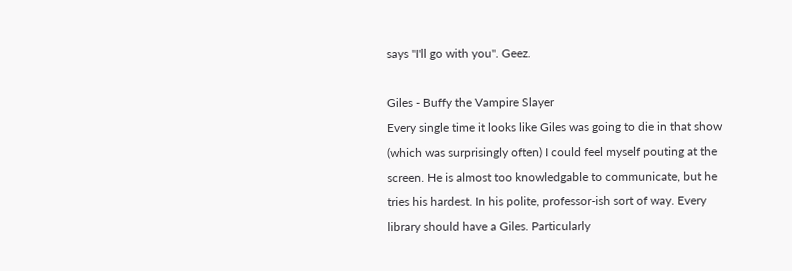says "I'll go with you". Geez.

Giles - Buffy the Vampire Slayer
Every single time it looks like Giles was going to die in that show (which was surprisingly often) I could feel myself pouting at the screen. He is almost too knowledgable to communicate, but he tries his hardest. In his polite, professor-ish sort of way. Every library should have a Giles. Particularly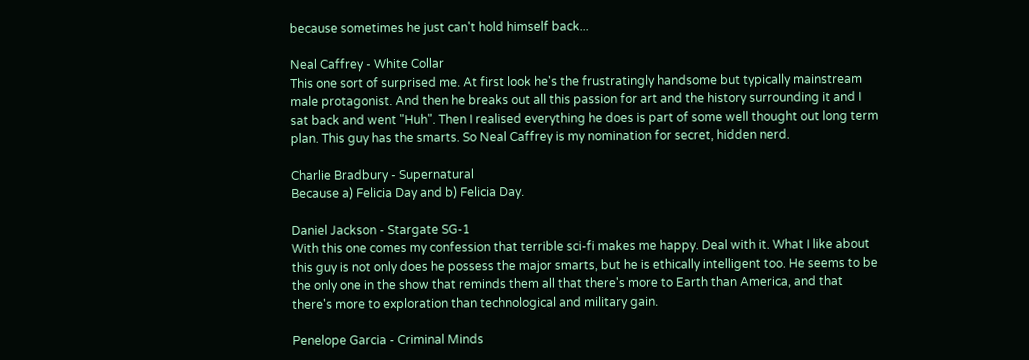because sometimes he just can't hold himself back...

Neal Caffrey - White Collar
This one sort of surprised me. At first look he's the frustratingly handsome but typically mainstream male protagonist. And then he breaks out all this passion for art and the history surrounding it and I sat back and went "Huh". Then I realised everything he does is part of some well thought out long term plan. This guy has the smarts. So Neal Caffrey is my nomination for secret, hidden nerd.

Charlie Bradbury - Supernatural
Because a) Felicia Day and b) Felicia Day.

Daniel Jackson - Stargate SG-1
With this one comes my confession that terrible sci-fi makes me happy. Deal with it. What I like about this guy is not only does he possess the major smarts, but he is ethically intelligent too. He seems to be the only one in the show that reminds them all that there's more to Earth than America, and that there's more to exploration than technological and military gain.

Penelope Garcia - Criminal Minds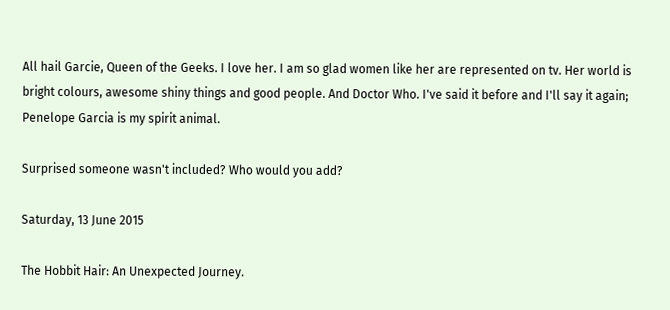All hail Garcie, Queen of the Geeks. I love her. I am so glad women like her are represented on tv. Her world is bright colours, awesome shiny things and good people. And Doctor Who. I've said it before and I'll say it again; Penelope Garcia is my spirit animal.

Surprised someone wasn't included? Who would you add?

Saturday, 13 June 2015

The Hobbit Hair: An Unexpected Journey.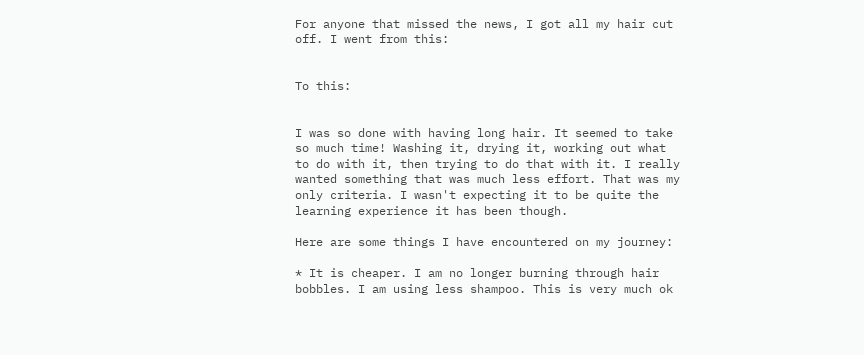For anyone that missed the news, I got all my hair cut off. I went from this:


To this:


I was so done with having long hair. It seemed to take so much time! Washing it, drying it, working out what to do with it, then trying to do that with it. I really wanted something that was much less effort. That was my only criteria. I wasn't expecting it to be quite the learning experience it has been though.

Here are some things I have encountered on my journey:

* It is cheaper. I am no longer burning through hair bobbles. I am using less shampoo. This is very much ok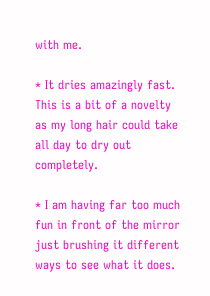with me.

* It dries amazingly fast. This is a bit of a novelty as my long hair could take all day to dry out completely.

* I am having far too much fun in front of the mirror just brushing it different ways to see what it does.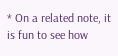* On a related note, it is fun to see how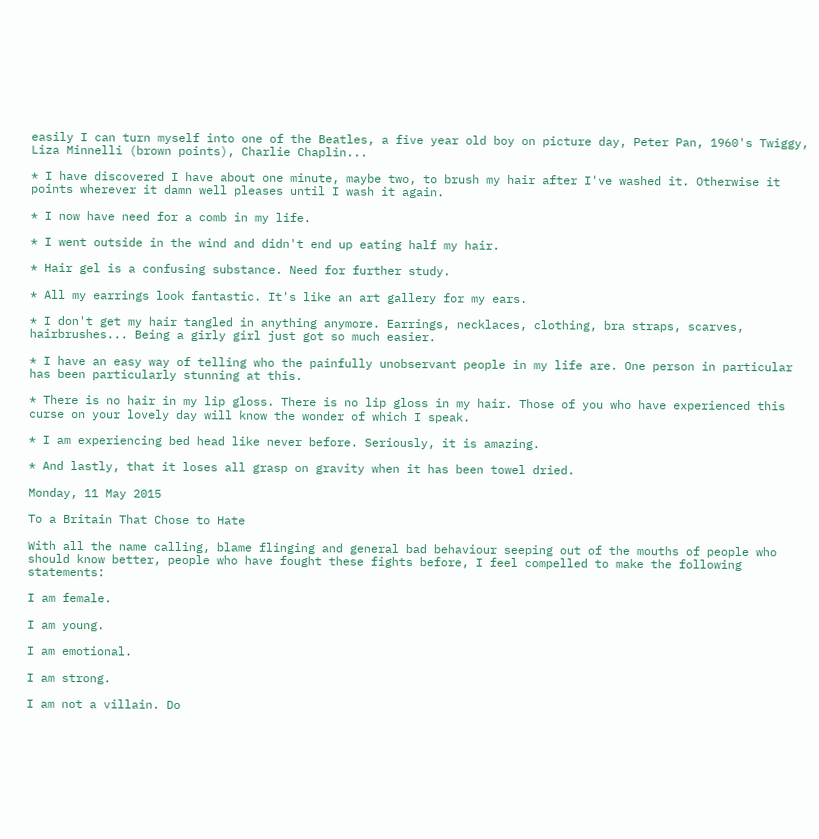easily I can turn myself into one of the Beatles, a five year old boy on picture day, Peter Pan, 1960's Twiggy, Liza Minnelli (brown points), Charlie Chaplin...

* I have discovered I have about one minute, maybe two, to brush my hair after I've washed it. Otherwise it points wherever it damn well pleases until I wash it again.

* I now have need for a comb in my life.

* I went outside in the wind and didn't end up eating half my hair.

* Hair gel is a confusing substance. Need for further study.

* All my earrings look fantastic. It's like an art gallery for my ears.

* I don't get my hair tangled in anything anymore. Earrings, necklaces, clothing, bra straps, scarves, hairbrushes... Being a girly girl just got so much easier.

* I have an easy way of telling who the painfully unobservant people in my life are. One person in particular has been particularly stunning at this.

* There is no hair in my lip gloss. There is no lip gloss in my hair. Those of you who have experienced this curse on your lovely day will know the wonder of which I speak.

* I am experiencing bed head like never before. Seriously, it is amazing.

* And lastly, that it loses all grasp on gravity when it has been towel dried.

Monday, 11 May 2015

To a Britain That Chose to Hate

With all the name calling, blame flinging and general bad behaviour seeping out of the mouths of people who should know better, people who have fought these fights before, I feel compelled to make the following statements:

I am female.

I am young.

I am emotional.

I am strong.

I am not a villain. Do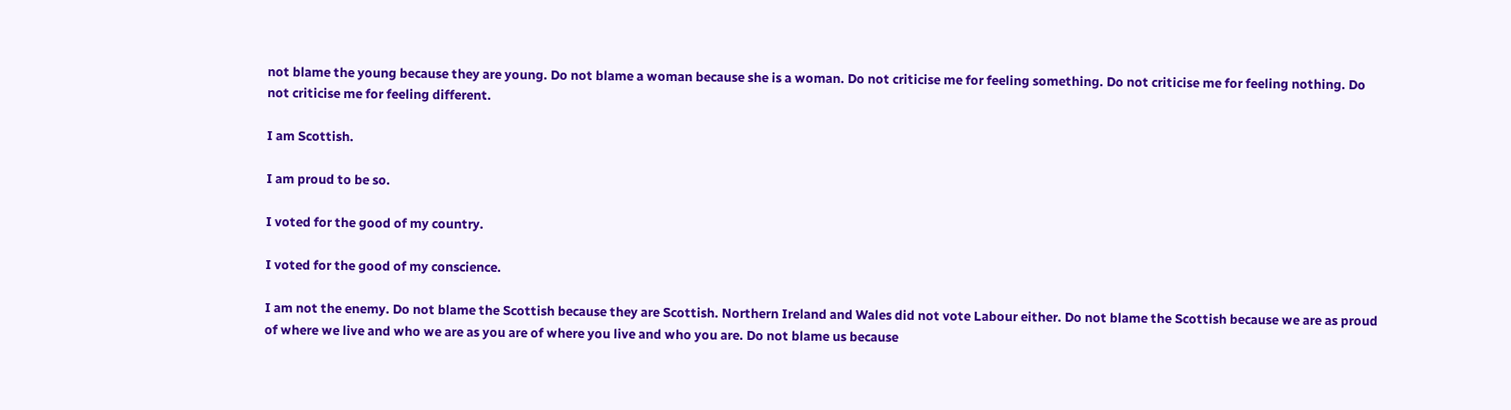not blame the young because they are young. Do not blame a woman because she is a woman. Do not criticise me for feeling something. Do not criticise me for feeling nothing. Do not criticise me for feeling different.

I am Scottish.

I am proud to be so.

I voted for the good of my country.

I voted for the good of my conscience.

I am not the enemy. Do not blame the Scottish because they are Scottish. Northern Ireland and Wales did not vote Labour either. Do not blame the Scottish because we are as proud of where we live and who we are as you are of where you live and who you are. Do not blame us because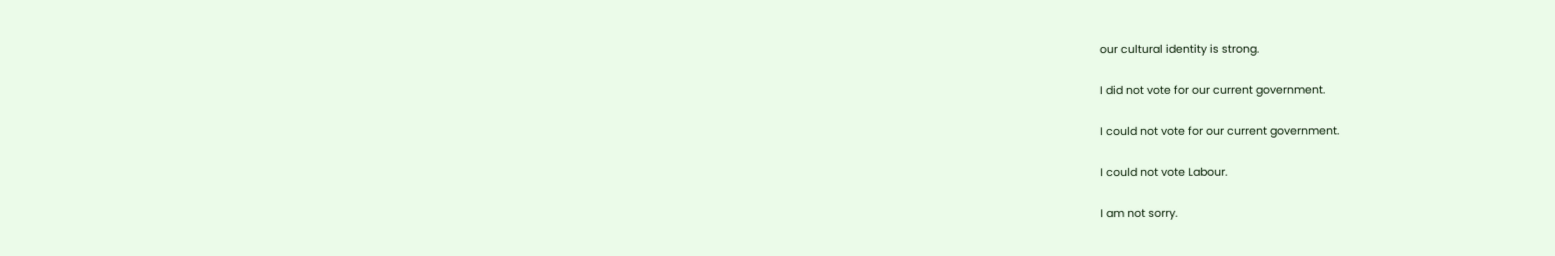our cultural identity is strong.

I did not vote for our current government.

I could not vote for our current government.

I could not vote Labour.

I am not sorry.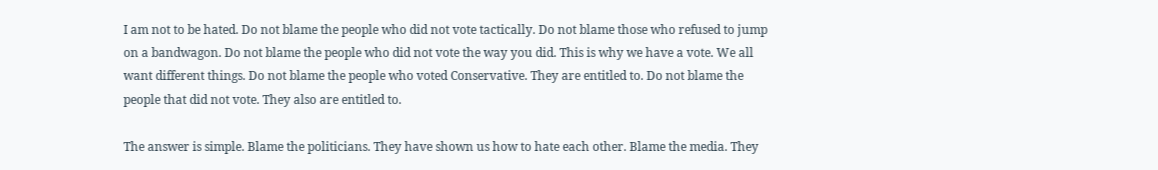I am not to be hated. Do not blame the people who did not vote tactically. Do not blame those who refused to jump on a bandwagon. Do not blame the people who did not vote the way you did. This is why we have a vote. We all want different things. Do not blame the people who voted Conservative. They are entitled to. Do not blame the people that did not vote. They also are entitled to.

The answer is simple. Blame the politicians. They have shown us how to hate each other. Blame the media. They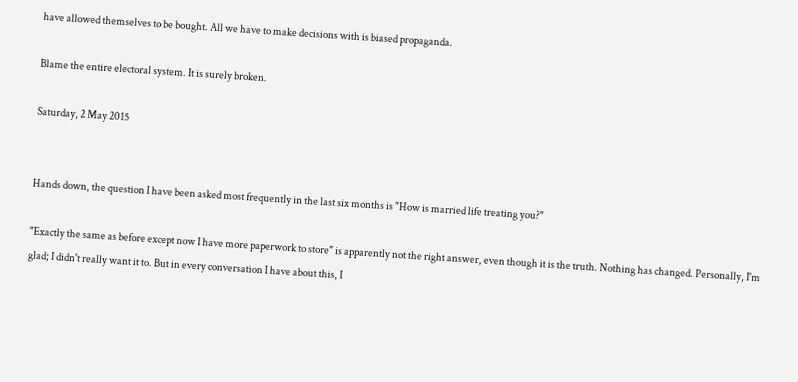have allowed themselves to be bought. All we have to make decisions with is biased propaganda.

Blame the entire electoral system. It is surely broken.

Saturday, 2 May 2015


Hands down, the question I have been asked most frequently in the last six months is "How is married life treating you?"

"Exactly the same as before except now I have more paperwork to store" is apparently not the right answer, even though it is the truth. Nothing has changed. Personally, I'm glad; I didn't really want it to. But in every conversation I have about this, I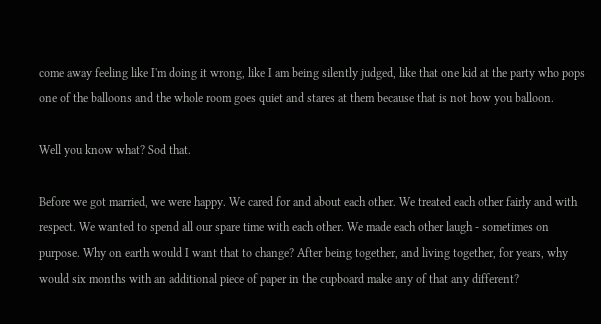come away feeling like I'm doing it wrong, like I am being silently judged, like that one kid at the party who pops one of the balloons and the whole room goes quiet and stares at them because that is not how you balloon.

Well you know what? Sod that.

Before we got married, we were happy. We cared for and about each other. We treated each other fairly and with respect. We wanted to spend all our spare time with each other. We made each other laugh - sometimes on purpose. Why on earth would I want that to change? After being together, and living together, for years, why would six months with an additional piece of paper in the cupboard make any of that any different?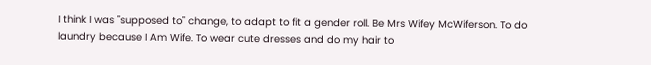I think I was "supposed to" change, to adapt to fit a gender roll. Be Mrs Wifey McWiferson. To do laundry because I Am Wife. To wear cute dresses and do my hair to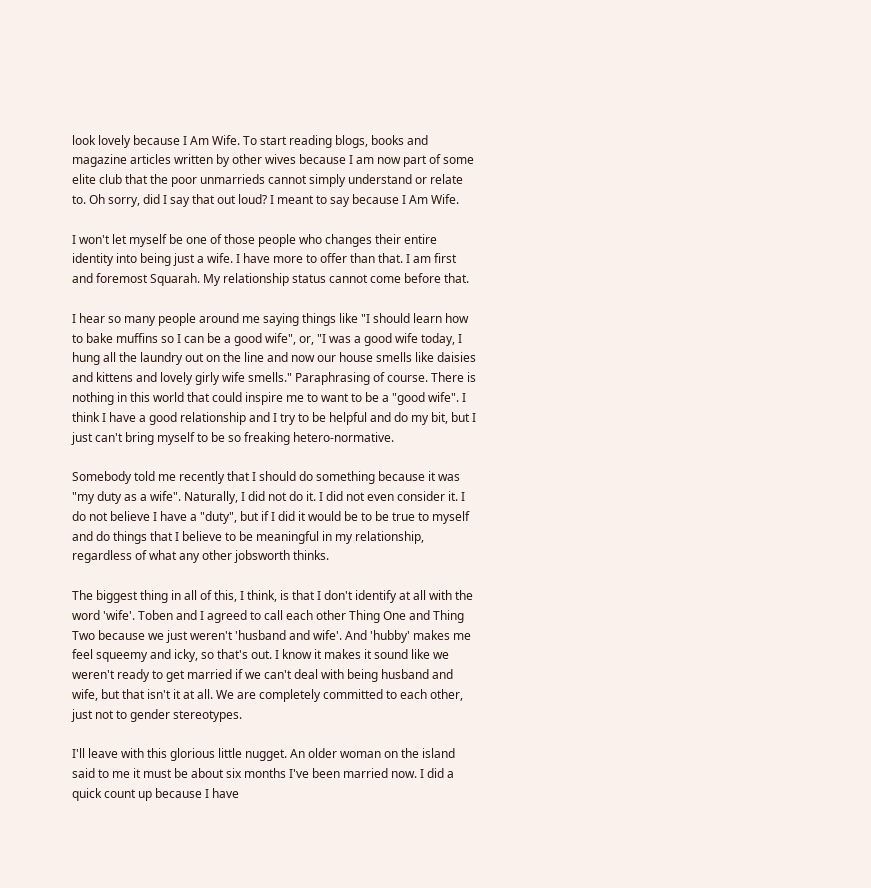look lovely because I Am Wife. To start reading blogs, books and magazine articles written by other wives because I am now part of some elite club that the poor unmarrieds cannot simply understand or relate to. Oh sorry, did I say that out loud? I meant to say because I Am Wife.

I won't let myself be one of those people who changes their entire identity into being just a wife. I have more to offer than that. I am first and foremost Squarah. My relationship status cannot come before that.

I hear so many people around me saying things like "I should learn how to bake muffins so I can be a good wife", or, "I was a good wife today, I hung all the laundry out on the line and now our house smells like daisies and kittens and lovely girly wife smells." Paraphrasing of course. There is nothing in this world that could inspire me to want to be a "good wife". I think I have a good relationship and I try to be helpful and do my bit, but I just can't bring myself to be so freaking hetero-normative.

Somebody told me recently that I should do something because it was "my duty as a wife". Naturally, I did not do it. I did not even consider it. I do not believe I have a "duty", but if I did it would be to be true to myself and do things that I believe to be meaningful in my relationship, regardless of what any other jobsworth thinks.

The biggest thing in all of this, I think, is that I don't identify at all with the word 'wife'. Toben and I agreed to call each other Thing One and Thing Two because we just weren't 'husband and wife'. And 'hubby' makes me feel squeemy and icky, so that's out. I know it makes it sound like we weren't ready to get married if we can't deal with being husband and wife, but that isn't it at all. We are completely committed to each other, just not to gender stereotypes.

I'll leave with this glorious little nugget. An older woman on the island said to me it must be about six months I've been married now. I did a quick count up because I have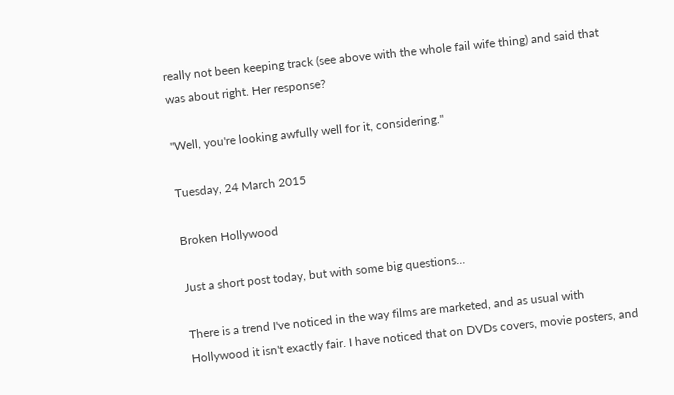really not been keeping track (see above with the whole fail wife thing) and said that was about right. Her response?

"Well, you're looking awfully well for it, considering."

Tuesday, 24 March 2015

Broken Hollywood

Just a short post today, but with some big questions...

There is a trend I've noticed in the way films are marketed, and as usual with Hollywood it isn't exactly fair. I have noticed that on DVDs covers, movie posters, and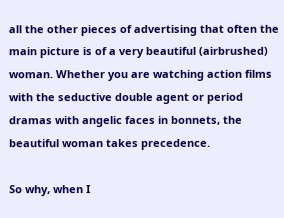all the other pieces of advertising that often the main picture is of a very beautiful (airbrushed) woman. Whether you are watching action films with the seductive double agent or period dramas with angelic faces in bonnets, the beautiful woman takes precedence.

So why, when I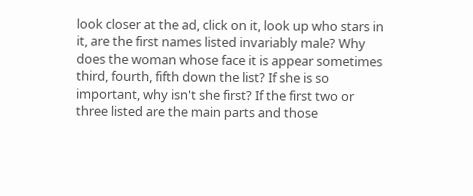look closer at the ad, click on it, look up who stars in it, are the first names listed invariably male? Why does the woman whose face it is appear sometimes third, fourth, fifth down the list? If she is so important, why isn't she first? If the first two or three listed are the main parts and those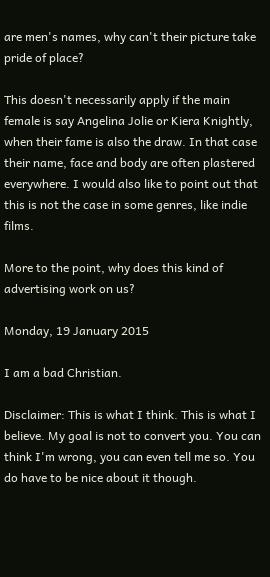are men's names, why can't their picture take pride of place?

This doesn't necessarily apply if the main female is say Angelina Jolie or Kiera Knightly, when their fame is also the draw. In that case their name, face and body are often plastered everywhere. I would also like to point out that this is not the case in some genres, like indie films.

More to the point, why does this kind of advertising work on us?

Monday, 19 January 2015

I am a bad Christian.

Disclaimer: This is what I think. This is what I believe. My goal is not to convert you. You can think I'm wrong, you can even tell me so. You do have to be nice about it though.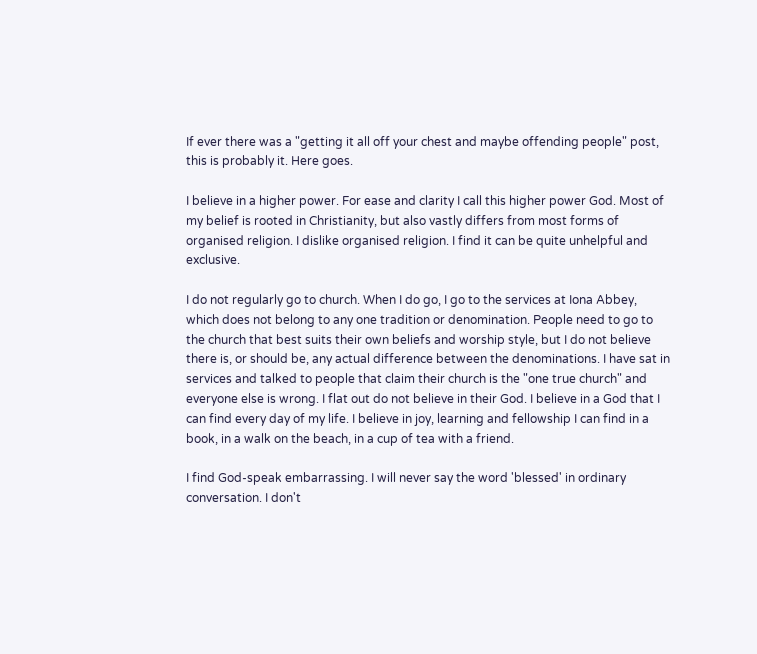If ever there was a "getting it all off your chest and maybe offending people" post, this is probably it. Here goes.

I believe in a higher power. For ease and clarity I call this higher power God. Most of my belief is rooted in Christianity, but also vastly differs from most forms of organised religion. I dislike organised religion. I find it can be quite unhelpful and exclusive.

I do not regularly go to church. When I do go, I go to the services at Iona Abbey, which does not belong to any one tradition or denomination. People need to go to the church that best suits their own beliefs and worship style, but I do not believe there is, or should be, any actual difference between the denominations. I have sat in services and talked to people that claim their church is the "one true church" and everyone else is wrong. I flat out do not believe in their God. I believe in a God that I can find every day of my life. I believe in joy, learning and fellowship I can find in a book, in a walk on the beach, in a cup of tea with a friend.

I find God-speak embarrassing. I will never say the word 'blessed' in ordinary conversation. I don't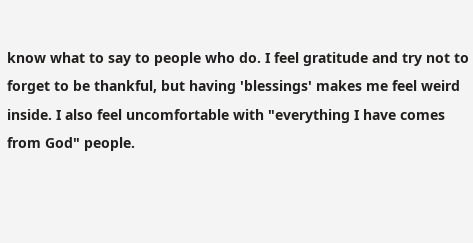know what to say to people who do. I feel gratitude and try not to forget to be thankful, but having 'blessings' makes me feel weird inside. I also feel uncomfortable with "everything I have comes from God" people.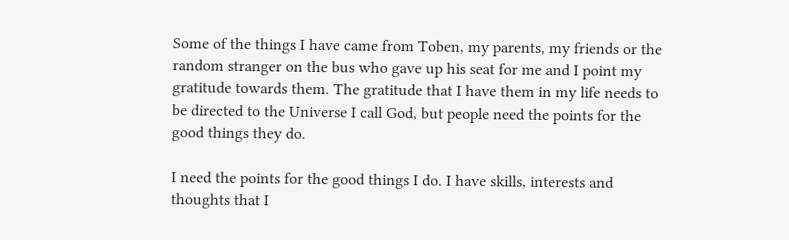Some of the things I have came from Toben, my parents, my friends or the random stranger on the bus who gave up his seat for me and I point my gratitude towards them. The gratitude that I have them in my life needs to be directed to the Universe I call God, but people need the points for the good things they do.

I need the points for the good things I do. I have skills, interests and thoughts that I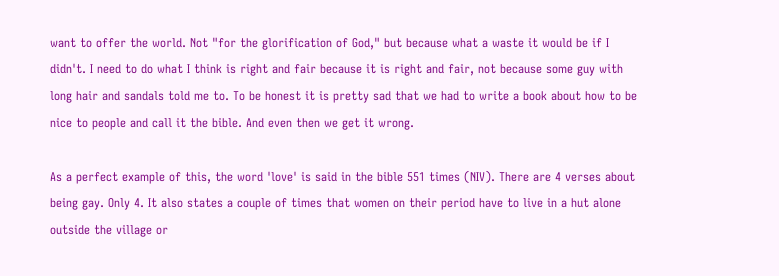want to offer the world. Not "for the glorification of God," but because what a waste it would be if I didn't. I need to do what I think is right and fair because it is right and fair, not because some guy with long hair and sandals told me to. To be honest it is pretty sad that we had to write a book about how to be nice to people and call it the bible. And even then we get it wrong.

As a perfect example of this, the word 'love' is said in the bible 551 times (NIV). There are 4 verses about being gay. Only 4. It also states a couple of times that women on their period have to live in a hut alone outside the village or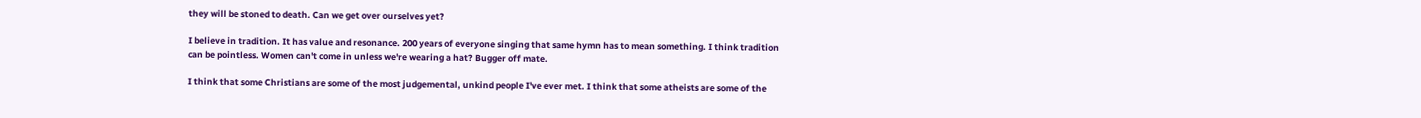they will be stoned to death. Can we get over ourselves yet?

I believe in tradition. It has value and resonance. 200 years of everyone singing that same hymn has to mean something. I think tradition can be pointless. Women can't come in unless we're wearing a hat? Bugger off mate.

I think that some Christians are some of the most judgemental, unkind people I've ever met. I think that some atheists are some of the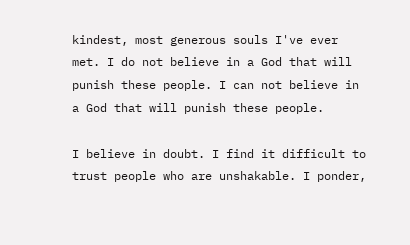kindest, most generous souls I've ever met. I do not believe in a God that will punish these people. I can not believe in a God that will punish these people.

I believe in doubt. I find it difficult to trust people who are unshakable. I ponder,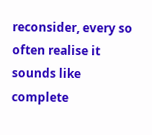reconsider, every so often realise it sounds like complete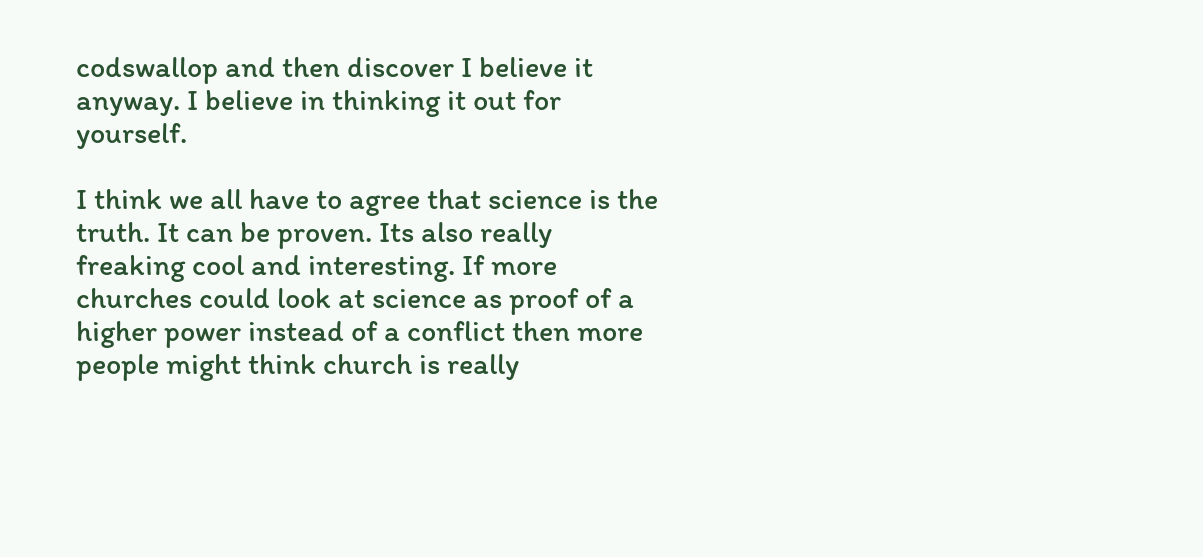codswallop and then discover I believe it anyway. I believe in thinking it out for yourself.

I think we all have to agree that science is the truth. It can be proven. Its also really freaking cool and interesting. If more churches could look at science as proof of a higher power instead of a conflict then more people might think church is really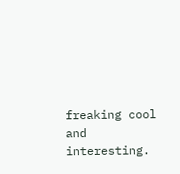freaking cool and interesting.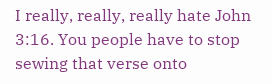I really, really, really hate John 3:16. You people have to stop sewing that verse onto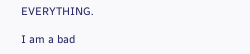EVERYTHING.

I am a bad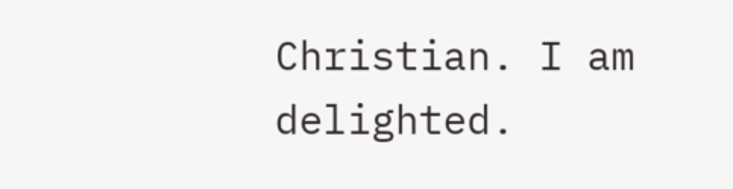Christian. I am delighted.